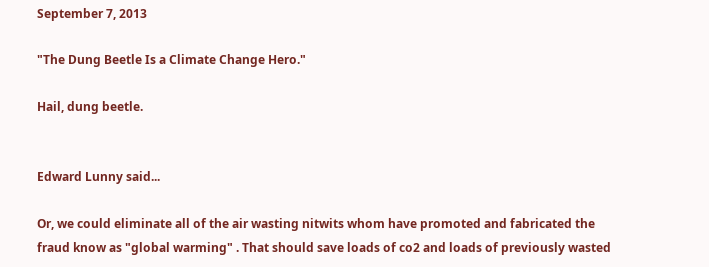September 7, 2013

"The Dung Beetle Is a Climate Change Hero."

Hail, dung beetle.


Edward Lunny said...

Or, we could eliminate all of the air wasting nitwits whom have promoted and fabricated the fraud know as "global warming" . That should save loads of co2 and loads of previously wasted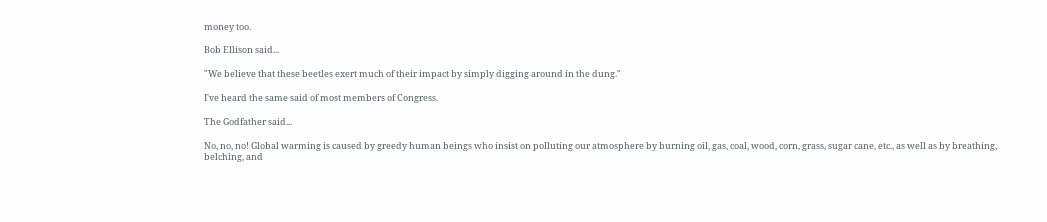money too.

Bob Ellison said...

"We believe that these beetles exert much of their impact by simply digging around in the dung."

I've heard the same said of most members of Congress.

The Godfather said...

No, no, no! Global warming is caused by greedy human beings who insist on polluting our atmosphere by burning oil, gas, coal, wood, corn, grass, sugar cane, etc., as well as by breathing, belching, and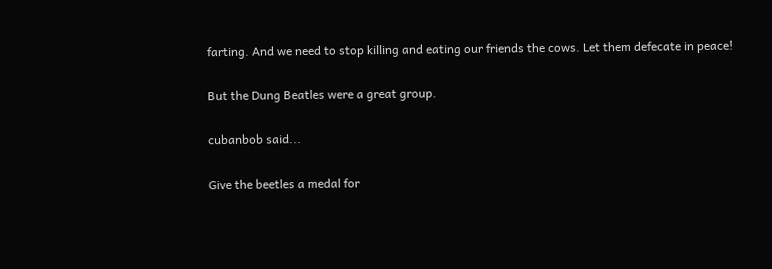farting. And we need to stop killing and eating our friends the cows. Let them defecate in peace!

But the Dung Beatles were a great group.

cubanbob said...

Give the beetles a medal for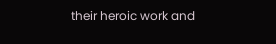their heroic work and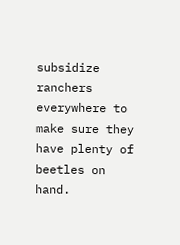subsidize ranchers everywhere to make sure they have plenty of beetles on hand.